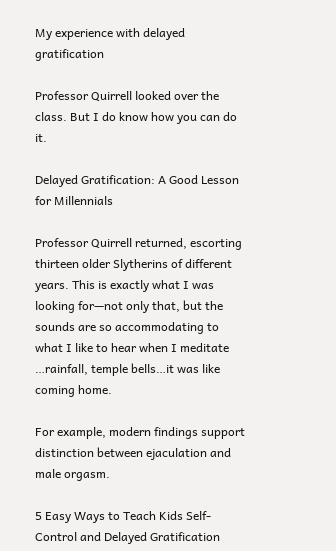My experience with delayed gratification

Professor Quirrell looked over the class. But I do know how you can do it.

Delayed Gratification: A Good Lesson for Millennials

Professor Quirrell returned, escorting thirteen older Slytherins of different years. This is exactly what I was looking for—not only that, but the sounds are so accommodating to what I like to hear when I meditate …rainfall, temple bells…it was like coming home.

For example, modern findings support distinction between ejaculation and male orgasm.

5 Easy Ways to Teach Kids Self-Control and Delayed Gratification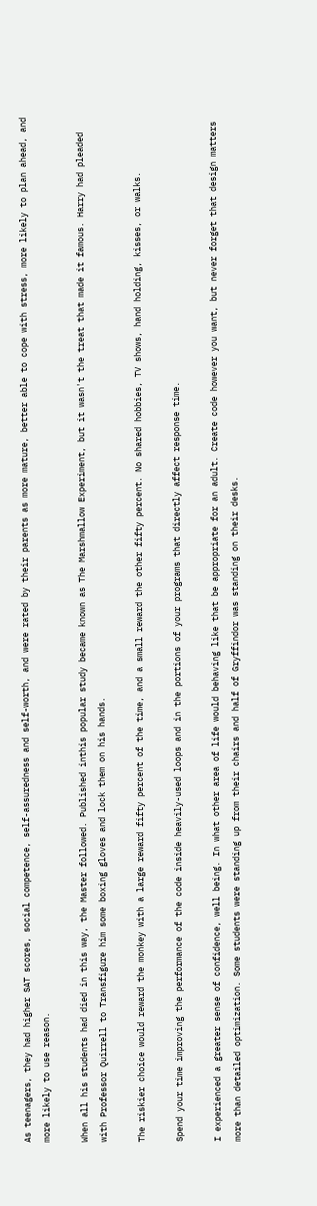As teenagers, they had higher SAT scores, social competence, self-assuredness and self-worth, and were rated by their parents as more mature, better able to cope with stress, more likely to plan ahead, and more likely to use reason.

When all his students had died in this way, the Master followed. Published inthis popular study became known as The Marshmallow Experiment, but it wasn't the treat that made it famous. Harry had pleaded with Professor Quirrell to Transfigure him some boxing gloves and lock them on his hands.

The riskier choice would reward the monkey with a large reward fifty percent of the time, and a small reward the other fifty percent. No shared hobbies, TV shows, hand holding, kisses, or walks.

Spend your time improving the performance of the code inside heavily-used loops and in the portions of your programs that directly affect response time.

I experienced a greater sense of confidence, well being. In what other area of life would behaving like that be appropriate for an adult. Create code however you want, but never forget that design matters more than detailed optimization. Some students were standing up from their chairs and half of Gryffindor was standing on their desks.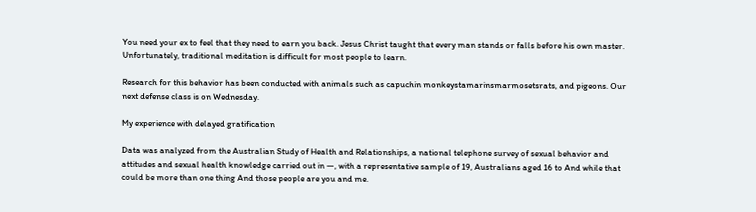You need your ex to feel that they need to earn you back. Jesus Christ taught that every man stands or falls before his own master. Unfortunately, traditional meditation is difficult for most people to learn.

Research for this behavior has been conducted with animals such as capuchin monkeystamarinsmarmosetsrats, and pigeons. Our next defense class is on Wednesday.

My experience with delayed gratification

Data was analyzed from the Australian Study of Health and Relationships, a national telephone survey of sexual behavior and attitudes and sexual health knowledge carried out in —, with a representative sample of 19, Australians aged 16 to And while that could be more than one thing And those people are you and me.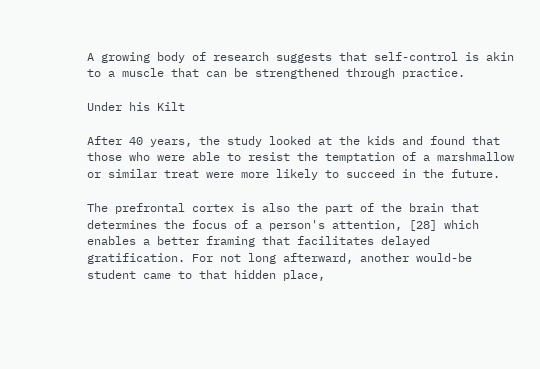A growing body of research suggests that self-control is akin to a muscle that can be strengthened through practice.

Under his Kilt

After 40 years, the study looked at the kids and found that those who were able to resist the temptation of a marshmallow or similar treat were more likely to succeed in the future.

The prefrontal cortex is also the part of the brain that determines the focus of a person's attention, [28] which enables a better framing that facilitates delayed gratification. For not long afterward, another would-be student came to that hidden place,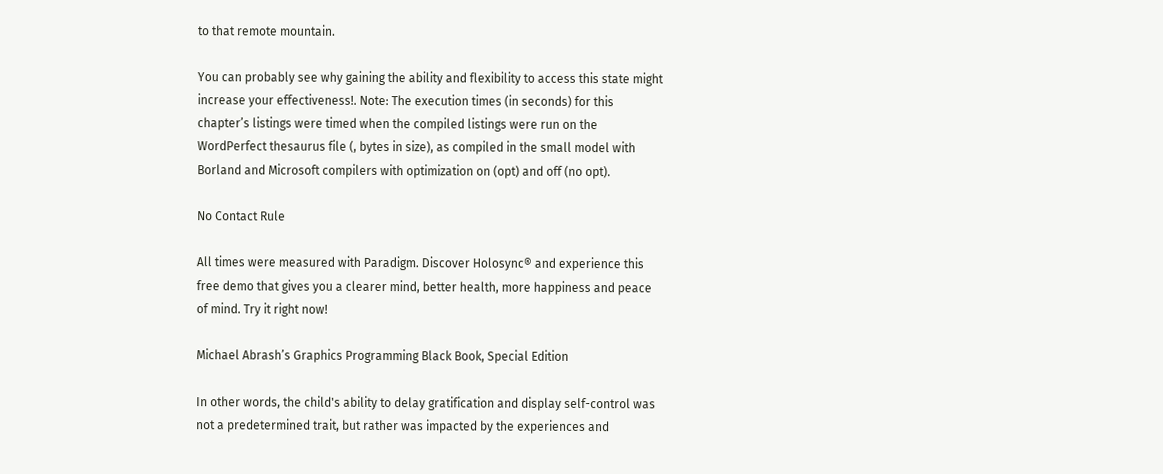to that remote mountain.

You can probably see why gaining the ability and flexibility to access this state might increase your effectiveness!. Note: The execution times (in seconds) for this chapter’s listings were timed when the compiled listings were run on the WordPerfect thesaurus file (, bytes in size), as compiled in the small model with Borland and Microsoft compilers with optimization on (opt) and off (no opt).

No Contact Rule

All times were measured with Paradigm. Discover Holosync® and experience this free demo that gives you a clearer mind, better health, more happiness and peace of mind. Try it right now!

Michael Abrash’s Graphics Programming Black Book, Special Edition

In other words, the child's ability to delay gratification and display self-control was not a predetermined trait, but rather was impacted by the experiences and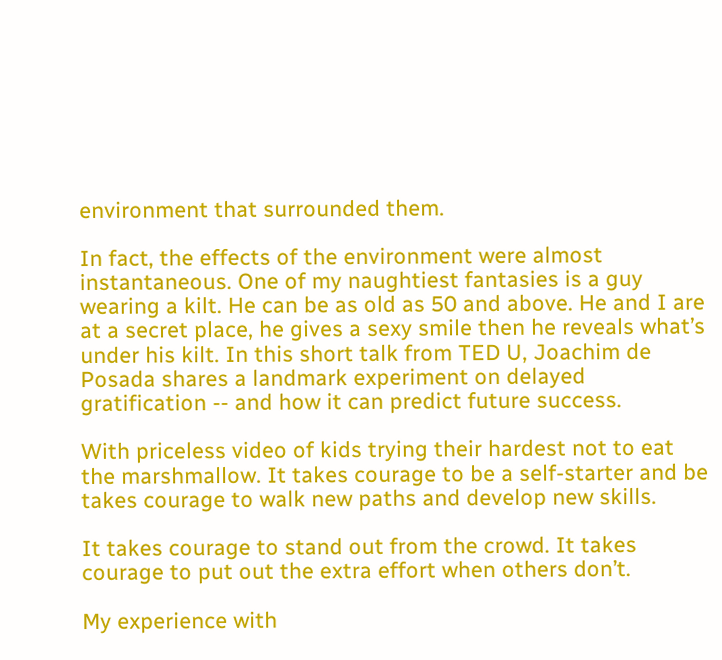environment that surrounded them.

In fact, the effects of the environment were almost instantaneous. One of my naughtiest fantasies is a guy wearing a kilt. He can be as old as 50 and above. He and I are at a secret place, he gives a sexy smile then he reveals what’s under his kilt. In this short talk from TED U, Joachim de Posada shares a landmark experiment on delayed gratification -- and how it can predict future success.

With priceless video of kids trying their hardest not to eat the marshmallow. It takes courage to be a self-starter and be takes courage to walk new paths and develop new skills.

It takes courage to stand out from the crowd. It takes courage to put out the extra effort when others don’t.

My experience with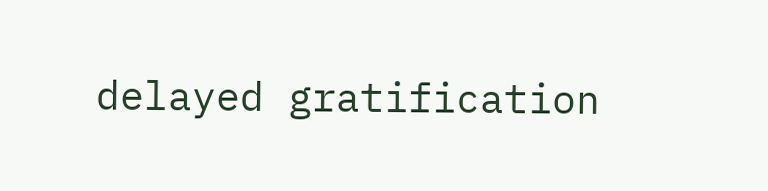delayed gratification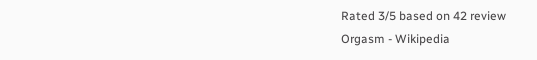Rated 3/5 based on 42 review
Orgasm - Wikipedia